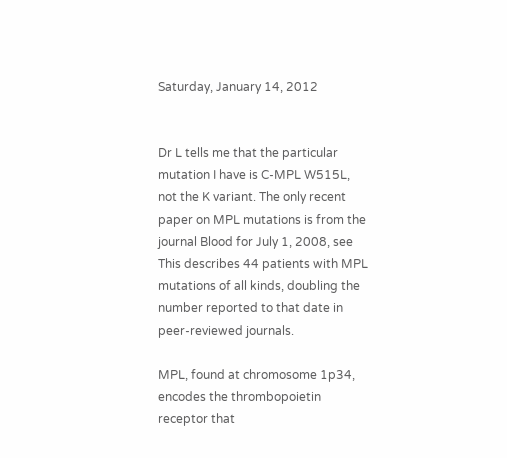Saturday, January 14, 2012


Dr L tells me that the particular mutation I have is C-MPL W515L, not the K variant. The only recent paper on MPL mutations is from the journal Blood for July 1, 2008, see This describes 44 patients with MPL mutations of all kinds, doubling the number reported to that date in peer-reviewed journals.

MPL, found at chromosome 1p34, encodes the thrombopoietin receptor that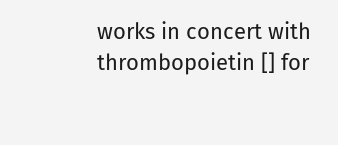works in concert with thrombopoietin [] for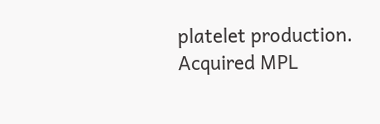platelet production. Acquired MPL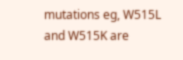mutations eg, W515L and W515K are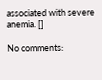associated with severe anemia. []

No comments: